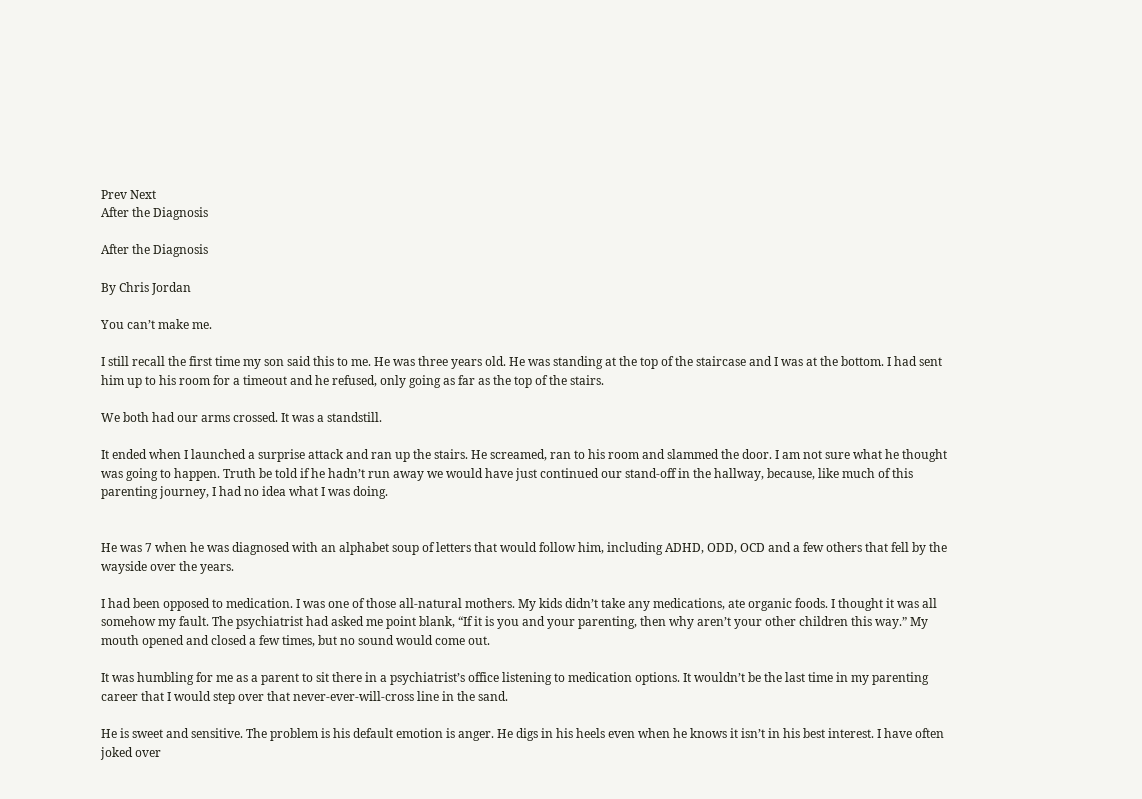Prev Next
After the Diagnosis

After the Diagnosis

By Chris Jordan

You can’t make me.

I still recall the first time my son said this to me. He was three years old. He was standing at the top of the staircase and I was at the bottom. I had sent him up to his room for a timeout and he refused, only going as far as the top of the stairs.

We both had our arms crossed. It was a standstill.

It ended when I launched a surprise attack and ran up the stairs. He screamed, ran to his room and slammed the door. I am not sure what he thought was going to happen. Truth be told if he hadn’t run away we would have just continued our stand-off in the hallway, because, like much of this parenting journey, I had no idea what I was doing.


He was 7 when he was diagnosed with an alphabet soup of letters that would follow him, including ADHD, ODD, OCD and a few others that fell by the wayside over the years.

I had been opposed to medication. I was one of those all-natural mothers. My kids didn’t take any medications, ate organic foods. I thought it was all somehow my fault. The psychiatrist had asked me point blank, “If it is you and your parenting, then why aren’t your other children this way.” My mouth opened and closed a few times, but no sound would come out.

It was humbling for me as a parent to sit there in a psychiatrist’s office listening to medication options. It wouldn’t be the last time in my parenting career that I would step over that never-ever-will-cross line in the sand.

He is sweet and sensitive. The problem is his default emotion is anger. He digs in his heels even when he knows it isn’t in his best interest. I have often joked over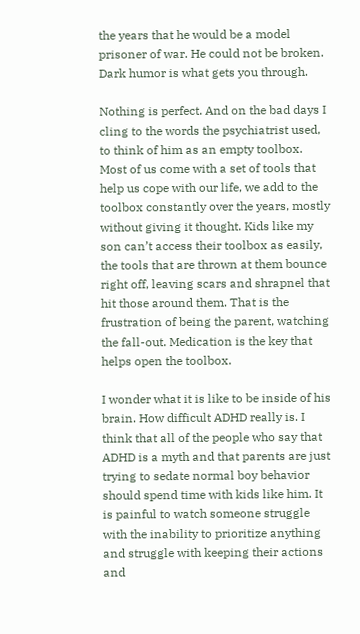the years that he would be a model prisoner of war. He could not be broken. Dark humor is what gets you through.

Nothing is perfect. And on the bad days I cling to the words the psychiatrist used, to think of him as an empty toolbox. Most of us come with a set of tools that help us cope with our life, we add to the toolbox constantly over the years, mostly without giving it thought. Kids like my son can’t access their toolbox as easily, the tools that are thrown at them bounce right off, leaving scars and shrapnel that hit those around them. That is the frustration of being the parent, watching the fall-out. Medication is the key that helps open the toolbox.

I wonder what it is like to be inside of his brain. How difficult ADHD really is. I think that all of the people who say that ADHD is a myth and that parents are just trying to sedate normal boy behavior should spend time with kids like him. It is painful to watch someone struggle with the inability to prioritize anything and struggle with keeping their actions and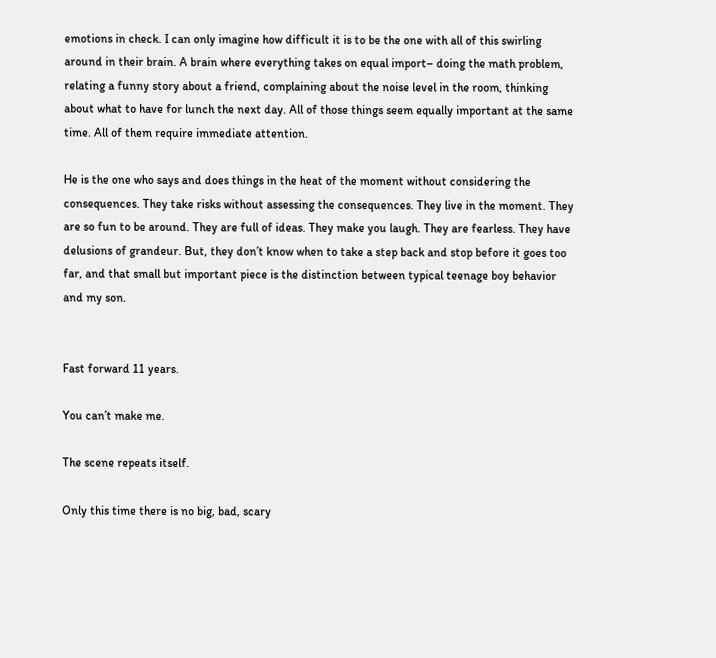emotions in check. I can only imagine how difficult it is to be the one with all of this swirling around in their brain. A brain where everything takes on equal import– doing the math problem, relating a funny story about a friend, complaining about the noise level in the room, thinking about what to have for lunch the next day. All of those things seem equally important at the same time. All of them require immediate attention.

He is the one who says and does things in the heat of the moment without considering the consequences. They take risks without assessing the consequences. They live in the moment. They are so fun to be around. They are full of ideas. They make you laugh. They are fearless. They have delusions of grandeur. But, they don’t know when to take a step back and stop before it goes too far, and that small but important piece is the distinction between typical teenage boy behavior and my son.


Fast forward 11 years.

You can’t make me.

The scene repeats itself.

Only this time there is no big, bad, scary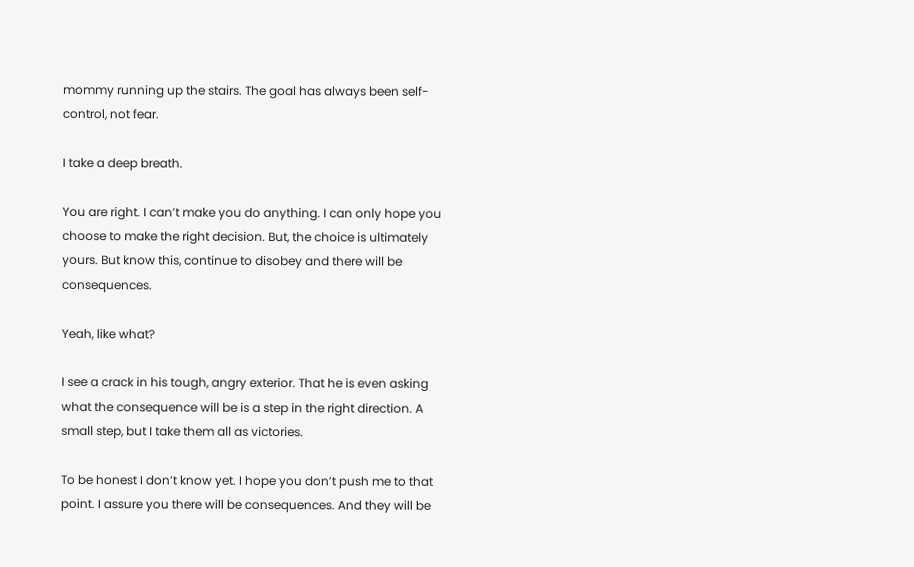mommy running up the stairs. The goal has always been self-control, not fear.

I take a deep breath.

You are right. I can’t make you do anything. I can only hope you choose to make the right decision. But, the choice is ultimately yours. But know this, continue to disobey and there will be consequences.

Yeah, like what?

I see a crack in his tough, angry exterior. That he is even asking what the consequence will be is a step in the right direction. A small step, but I take them all as victories.

To be honest I don’t know yet. I hope you don’t push me to that point. I assure you there will be consequences. And they will be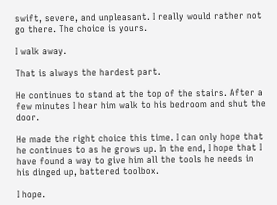swift, severe, and unpleasant. I really would rather not go there. The choice is yours.

I walk away.

That is always the hardest part.

He continues to stand at the top of the stairs. After a few minutes I hear him walk to his bedroom and shut the door.

He made the right choice this time. I can only hope that he continues to as he grows up. In the end, I hope that I have found a way to give him all the tools he needs in his dinged up, battered toolbox.

I hope.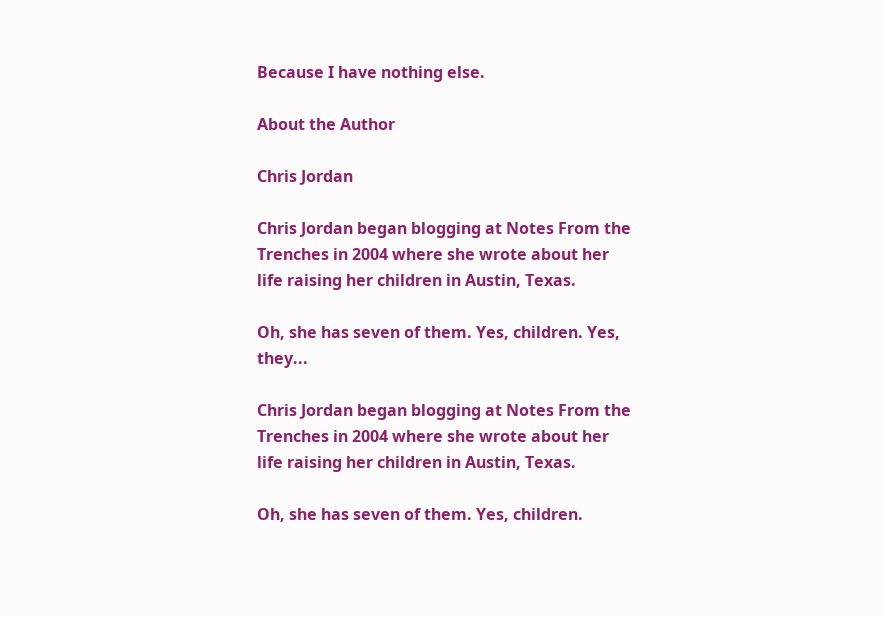Because I have nothing else.

About the Author

Chris Jordan

Chris Jordan began blogging at Notes From the Trenches in 2004 where she wrote about her life raising her children in Austin, Texas.

Oh, she has seven of them. Yes, children. Yes, they...

Chris Jordan began blogging at Notes From the Trenches in 2004 where she wrote about her life raising her children in Austin, Texas.

Oh, she has seven of them. Yes, children.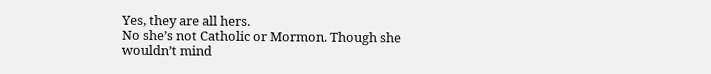Yes, they are all hers.
No she’s not Catholic or Mormon. Though she wouldn’t mind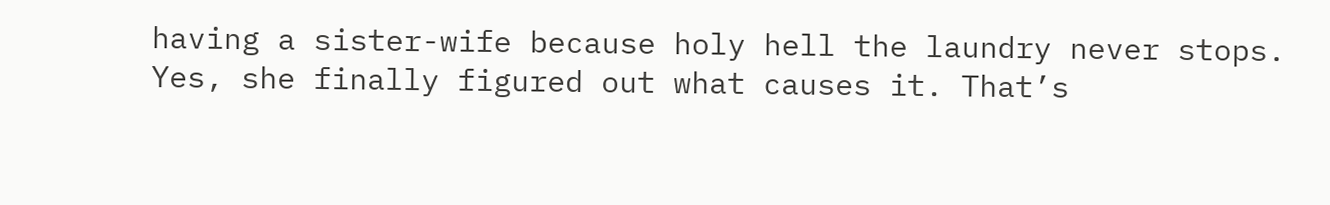having a sister-wife because holy hell the laundry never stops.
Yes, she finally figured out what causes it. That’s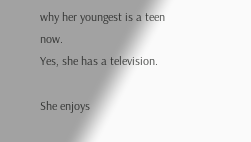why her youngest is a teen now.
Yes, she has a television.

She enjoys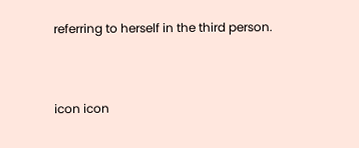referring to herself in the third person.


icon icon